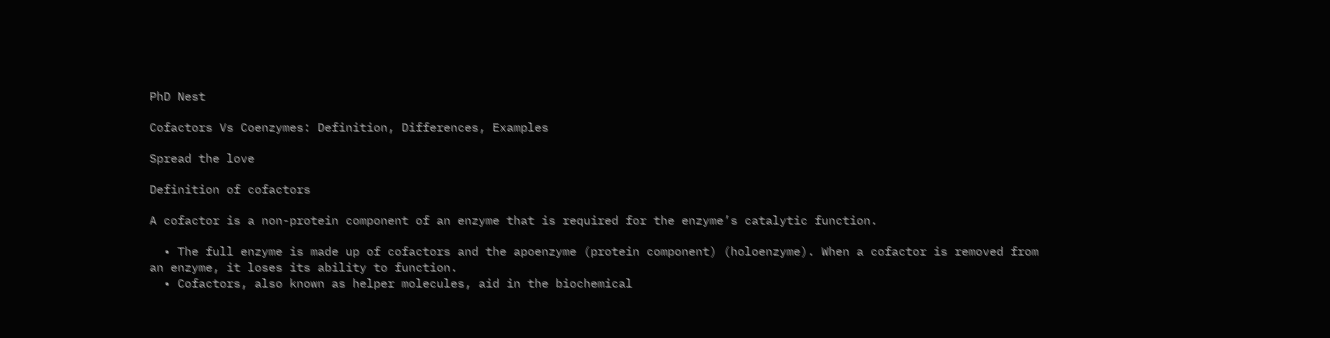PhD Nest

Cofactors Vs Coenzymes: Definition, Differences, Examples

Spread the love

Definition of cofactors

A cofactor is a non-protein component of an enzyme that is required for the enzyme’s catalytic function.

  • The full enzyme is made up of cofactors and the apoenzyme (protein component) (holoenzyme). When a cofactor is removed from an enzyme, it loses its ability to function.
  • Cofactors, also known as helper molecules, aid in the biochemical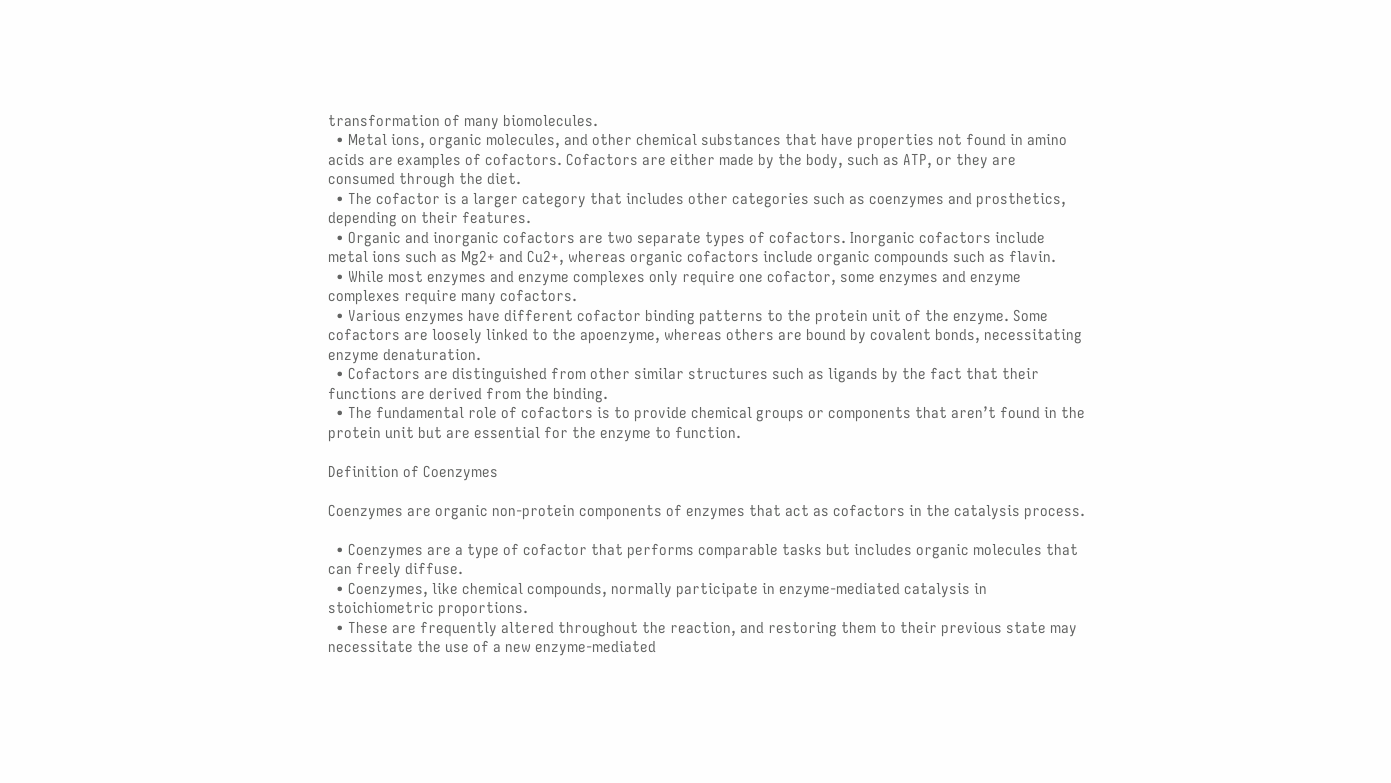transformation of many biomolecules.
  • Metal ions, organic molecules, and other chemical substances that have properties not found in amino acids are examples of cofactors. Cofactors are either made by the body, such as ATP, or they are consumed through the diet.
  • The cofactor is a larger category that includes other categories such as coenzymes and prosthetics, depending on their features.
  • Organic and inorganic cofactors are two separate types of cofactors. Inorganic cofactors include metal ions such as Mg2+ and Cu2+, whereas organic cofactors include organic compounds such as flavin.
  • While most enzymes and enzyme complexes only require one cofactor, some enzymes and enzyme complexes require many cofactors.
  • Various enzymes have different cofactor binding patterns to the protein unit of the enzyme. Some cofactors are loosely linked to the apoenzyme, whereas others are bound by covalent bonds, necessitating enzyme denaturation.
  • Cofactors are distinguished from other similar structures such as ligands by the fact that their functions are derived from the binding.
  • The fundamental role of cofactors is to provide chemical groups or components that aren’t found in the protein unit but are essential for the enzyme to function.

Definition of Coenzymes

Coenzymes are organic non-protein components of enzymes that act as cofactors in the catalysis process.

  • Coenzymes are a type of cofactor that performs comparable tasks but includes organic molecules that can freely diffuse.
  • Coenzymes, like chemical compounds, normally participate in enzyme-mediated catalysis in stoichiometric proportions.
  • These are frequently altered throughout the reaction, and restoring them to their previous state may necessitate the use of a new enzyme-mediated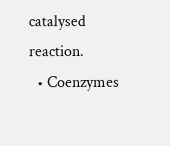catalysed reaction.
  • Coenzymes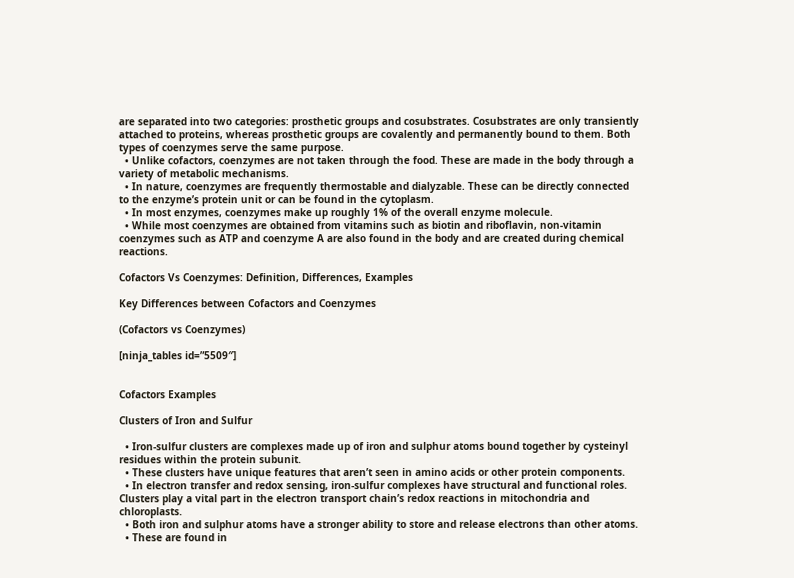are separated into two categories: prosthetic groups and cosubstrates. Cosubstrates are only transiently attached to proteins, whereas prosthetic groups are covalently and permanently bound to them. Both types of coenzymes serve the same purpose.
  • Unlike cofactors, coenzymes are not taken through the food. These are made in the body through a variety of metabolic mechanisms.
  • In nature, coenzymes are frequently thermostable and dialyzable. These can be directly connected to the enzyme’s protein unit or can be found in the cytoplasm.
  • In most enzymes, coenzymes make up roughly 1% of the overall enzyme molecule.
  • While most coenzymes are obtained from vitamins such as biotin and riboflavin, non-vitamin coenzymes such as ATP and coenzyme A are also found in the body and are created during chemical reactions.

Cofactors Vs Coenzymes: Definition, Differences, Examples

Key Differences between Cofactors and Coenzymes

(Cofactors vs Coenzymes)

[ninja_tables id=”5509″]


Cofactors Examples

Clusters of Iron and Sulfur

  • Iron-sulfur clusters are complexes made up of iron and sulphur atoms bound together by cysteinyl residues within the protein subunit.
  • These clusters have unique features that aren’t seen in amino acids or other protein components.
  • In electron transfer and redox sensing, iron-sulfur complexes have structural and functional roles. Clusters play a vital part in the electron transport chain’s redox reactions in mitochondria and chloroplasts.
  • Both iron and sulphur atoms have a stronger ability to store and release electrons than other atoms.
  • These are found in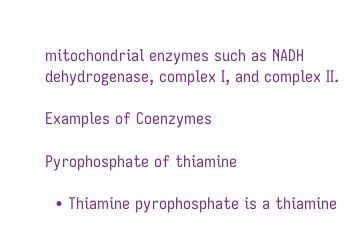mitochondrial enzymes such as NADH dehydrogenase, complex I, and complex II.

Examples of Coenzymes

Pyrophosphate of thiamine

  • Thiamine pyrophosphate is a thiamine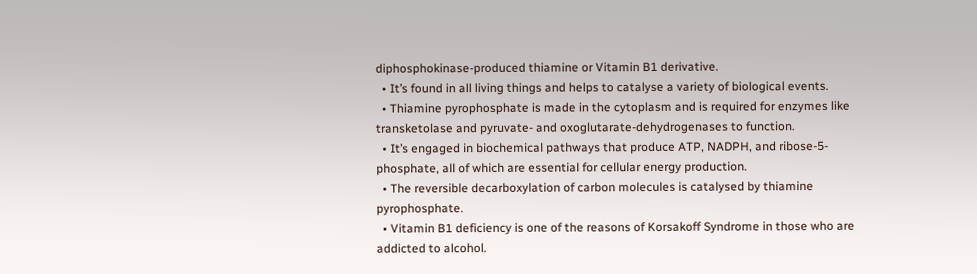diphosphokinase-produced thiamine or Vitamin B1 derivative.
  • It’s found in all living things and helps to catalyse a variety of biological events.
  • Thiamine pyrophosphate is made in the cytoplasm and is required for enzymes like transketolase and pyruvate- and oxoglutarate-dehydrogenases to function.
  • It’s engaged in biochemical pathways that produce ATP, NADPH, and ribose-5-phosphate, all of which are essential for cellular energy production.
  • The reversible decarboxylation of carbon molecules is catalysed by thiamine pyrophosphate.
  • Vitamin B1 deficiency is one of the reasons of Korsakoff Syndrome in those who are addicted to alcohol.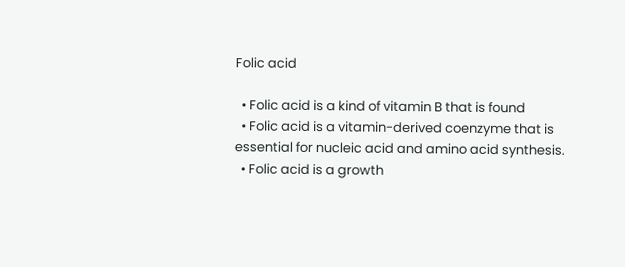Folic acid

  • Folic acid is a kind of vitamin B that is found
  • Folic acid is a vitamin-derived coenzyme that is essential for nucleic acid and amino acid synthesis.
  • Folic acid is a growth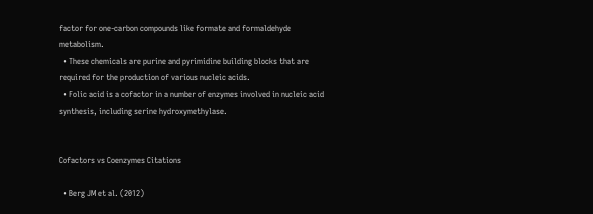factor for one-carbon compounds like formate and formaldehyde metabolism.
  • These chemicals are purine and pyrimidine building blocks that are required for the production of various nucleic acids.
  • Folic acid is a cofactor in a number of enzymes involved in nucleic acid synthesis, including serine hydroxymethylase.


Cofactors vs Coenzymes Citations

  • Berg JM et al. (2012)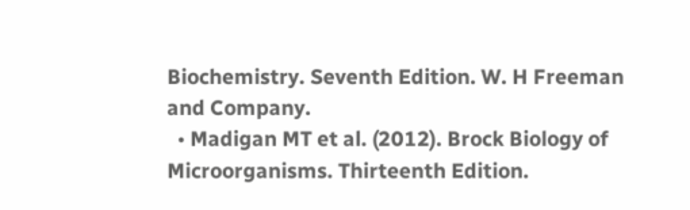Biochemistry. Seventh Edition. W. H Freeman and Company.
  • Madigan MT et al. (2012). Brock Biology of Microorganisms. Thirteenth Edition.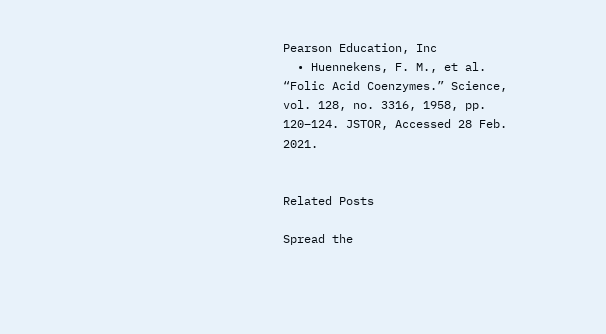Pearson Education, Inc
  • Huennekens, F. M., et al. “Folic Acid Coenzymes.” Science, vol. 128, no. 3316, 1958, pp. 120–124. JSTOR, Accessed 28 Feb. 2021.


Related Posts

Spread the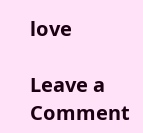love

Leave a Comment